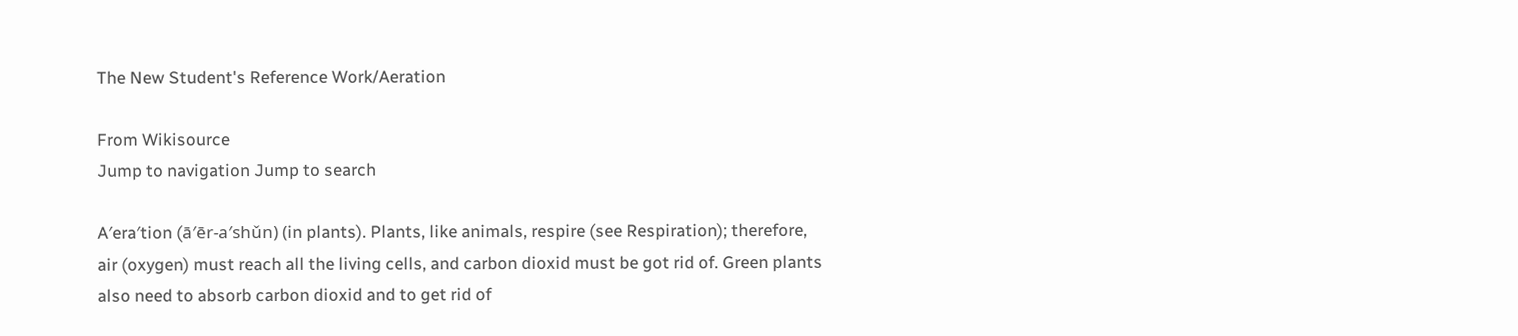The New Student's Reference Work/Aeration

From Wikisource
Jump to navigation Jump to search

A′era′tion (ā′ēr-a′shǔn) (in plants). Plants, like animals, respire (see Respiration); therefore, air (oxygen) must reach all the living cells, and carbon dioxid must be got rid of. Green plants also need to absorb carbon dioxid and to get rid of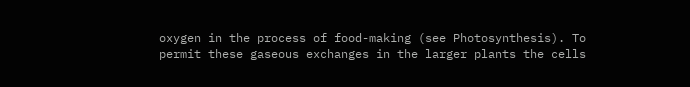oxygen in the process of food-making (see Photosynthesis). To permit these gaseous exchanges in the larger plants the cells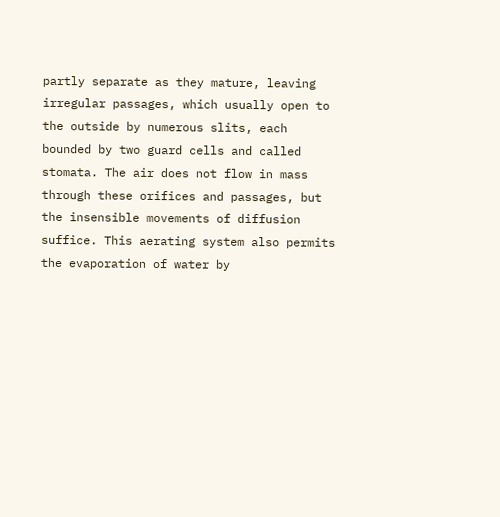partly separate as they mature, leaving irregular passages, which usually open to the outside by numerous slits, each bounded by two guard cells and called stomata. The air does not flow in mass through these orifices and passages, but the insensible movements of diffusion suffice. This aerating system also permits the evaporation of water by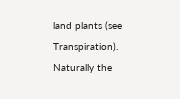land plants (see Transpiration). Naturally the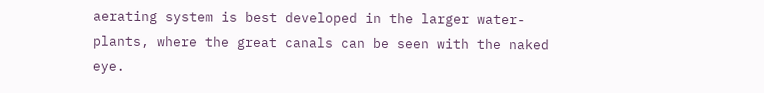aerating system is best developed in the larger water-plants, where the great canals can be seen with the naked eye.